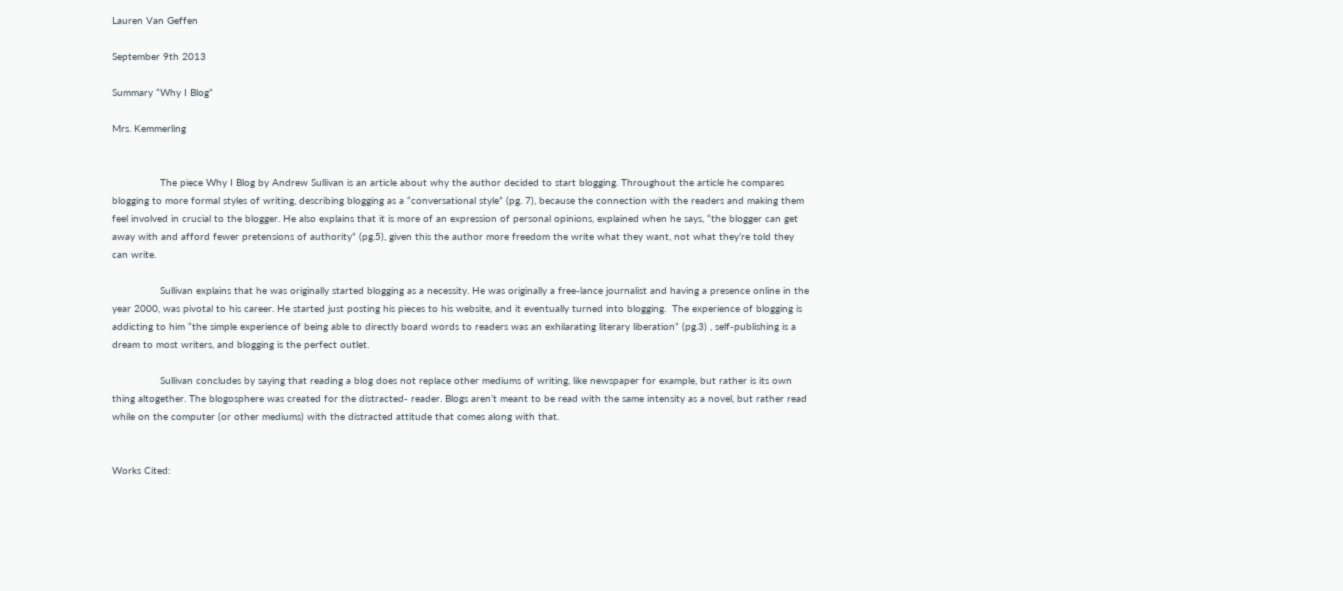Lauren Van Geffen

September 9th 2013

Summary “Why I Blog”

Mrs. Kemmerling


                The piece Why I Blog by Andrew Sullivan is an article about why the author decided to start blogging. Throughout the article he compares blogging to more formal styles of writing, describing blogging as a “conversational style” (pg. 7), because the connection with the readers and making them feel involved in crucial to the blogger. He also explains that it is more of an expression of personal opinions, explained when he says, “the blogger can get away with and afford fewer pretensions of authority” (pg.5), given this the author more freedom the write what they want, not what they’re told they can write.

                Sullivan explains that he was originally started blogging as a necessity. He was originally a free-lance journalist and having a presence online in the year 2000, was pivotal to his career. He started just posting his pieces to his website, and it eventually turned into blogging.  The experience of blogging is addicting to him “the simple experience of being able to directly board words to readers was an exhilarating literary liberation” (pg.3) , self-publishing is a dream to most writers, and blogging is the perfect outlet.

                Sullivan concludes by saying that reading a blog does not replace other mediums of writing, like newspaper for example, but rather is its own thing altogether. The blogosphere was created for the distracted- reader. Blogs aren’t meant to be read with the same intensity as a novel, but rather read while on the computer (or other mediums) with the distracted attitude that comes along with that.


Works Cited: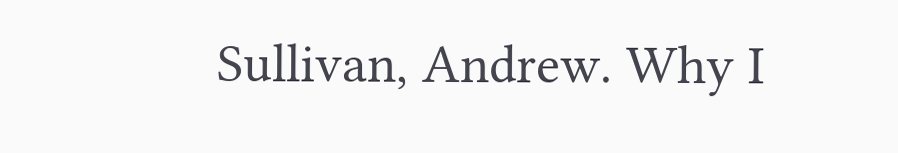Sullivan, Andrew. Why I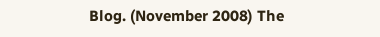Blog. (November 2008) The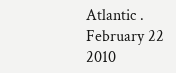Atlantic . February 22 2010